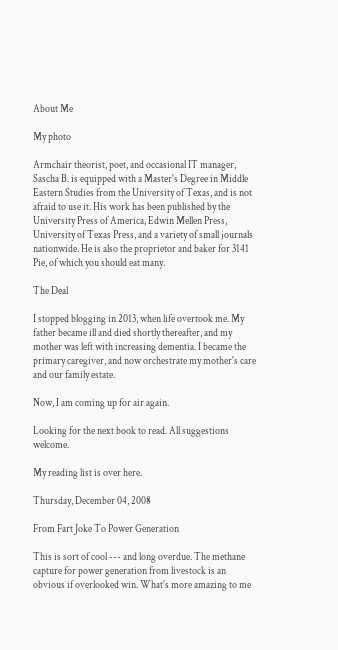About Me

My photo

Armchair theorist, poet, and occasional IT manager, Sascha B. is equipped with a Master's Degree in Middle Eastern Studies from the University of Texas, and is not afraid to use it. His work has been published by the University Press of America, Edwin Mellen Press, University of Texas Press, and a variety of small journals nationwide. He is also the proprietor and baker for 3141 Pie, of which you should eat many.

The Deal

I stopped blogging in 2013, when life overtook me. My father became ill and died shortly thereafter, and my mother was left with increasing dementia. I became the primary caregiver, and now orchestrate my mother's care and our family estate.

Now, I am coming up for air again.

Looking for the next book to read. All suggestions welcome.

My reading list is over here.

Thursday, December 04, 2008

From Fart Joke To Power Generation

This is sort of cool --- and long overdue. The methane capture for power generation from livestock is an obvious if overlooked win. What's more amazing to me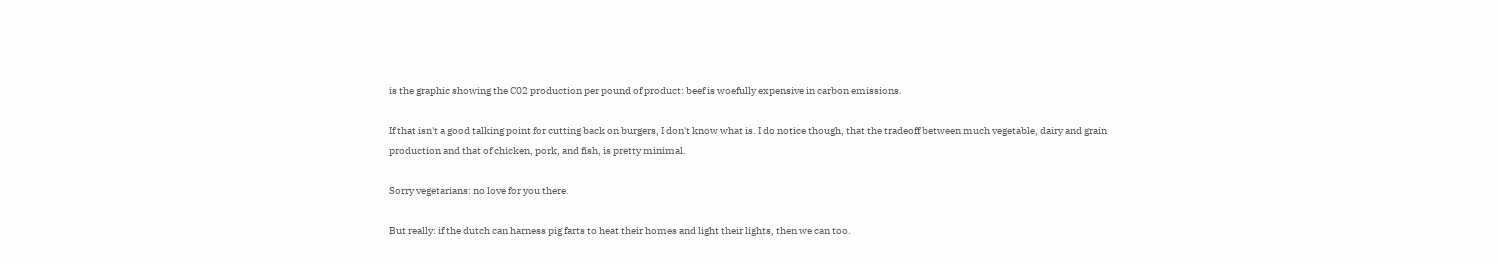is the graphic showing the C02 production per pound of product: beef is woefully expensive in carbon emissions.

If that isn't a good talking point for cutting back on burgers, I don't know what is. I do notice though, that the tradeoff between much vegetable, dairy and grain production and that of chicken, pork, and fish, is pretty minimal.

Sorry vegetarians: no love for you there.

But really: if the dutch can harness pig farts to heat their homes and light their lights, then we can too.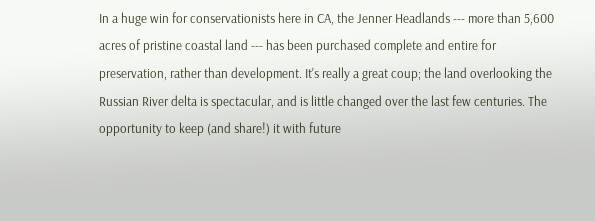In a huge win for conservationists here in CA, the Jenner Headlands --- more than 5,600 acres of pristine coastal land --- has been purchased complete and entire for preservation, rather than development. It's really a great coup; the land overlooking the Russian River delta is spectacular, and is little changed over the last few centuries. The opportunity to keep (and share!) it with future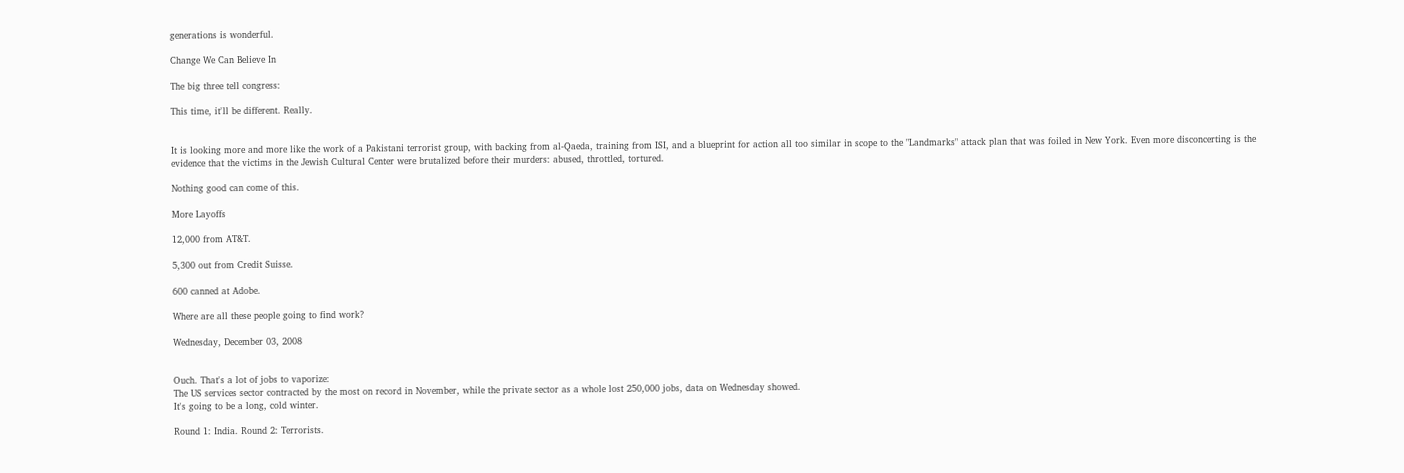generations is wonderful.

Change We Can Believe In

The big three tell congress:

This time, it'll be different. Really.


It is looking more and more like the work of a Pakistani terrorist group, with backing from al-Qaeda, training from ISI, and a blueprint for action all too similar in scope to the "Landmarks" attack plan that was foiled in New York. Even more disconcerting is the evidence that the victims in the Jewish Cultural Center were brutalized before their murders: abused, throttled, tortured.

Nothing good can come of this.

More Layoffs

12,000 from AT&T.

5,300 out from Credit Suisse.

600 canned at Adobe.

Where are all these people going to find work?

Wednesday, December 03, 2008


Ouch. That's a lot of jobs to vaporize:
The US services sector contracted by the most on record in November, while the private sector as a whole lost 250,000 jobs, data on Wednesday showed.
It's going to be a long, cold winter.

Round 1: India. Round 2: Terrorists.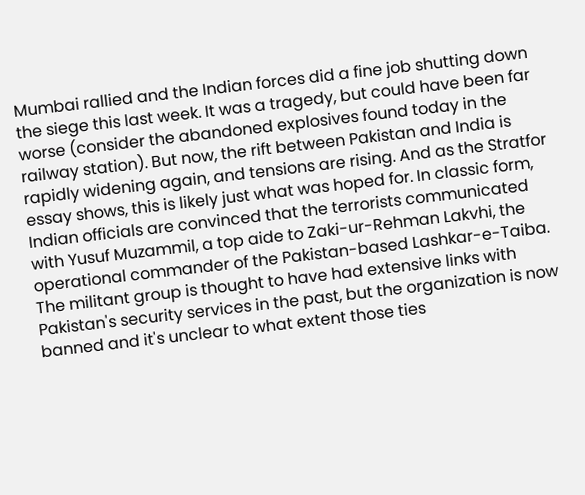Mumbai rallied and the Indian forces did a fine job shutting down the siege this last week. It was a tragedy, but could have been far worse (consider the abandoned explosives found today in the railway station). But now, the rift between Pakistan and India is rapidly widening again, and tensions are rising. And as the Stratfor essay shows, this is likely just what was hoped for. In classic form,
Indian officials are convinced that the terrorists communicated with Yusuf Muzammil, a top aide to Zaki-ur-Rehman Lakvhi, the operational commander of the Pakistan-based Lashkar-e-Taiba. The militant group is thought to have had extensive links with Pakistan's security services in the past, but the organization is now banned and it's unclear to what extent those ties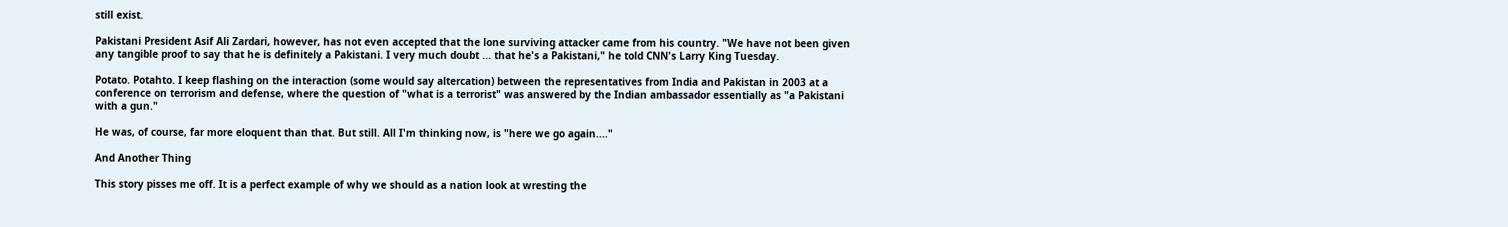still exist.

Pakistani President Asif Ali Zardari, however, has not even accepted that the lone surviving attacker came from his country. "We have not been given any tangible proof to say that he is definitely a Pakistani. I very much doubt ... that he's a Pakistani," he told CNN's Larry King Tuesday.

Potato. Potahto. I keep flashing on the interaction (some would say altercation) between the representatives from India and Pakistan in 2003 at a conference on terrorism and defense, where the question of "what is a terrorist" was answered by the Indian ambassador essentially as "a Pakistani with a gun."

He was, of course, far more eloquent than that. But still. All I'm thinking now, is "here we go again...."

And Another Thing

This story pisses me off. It is a perfect example of why we should as a nation look at wresting the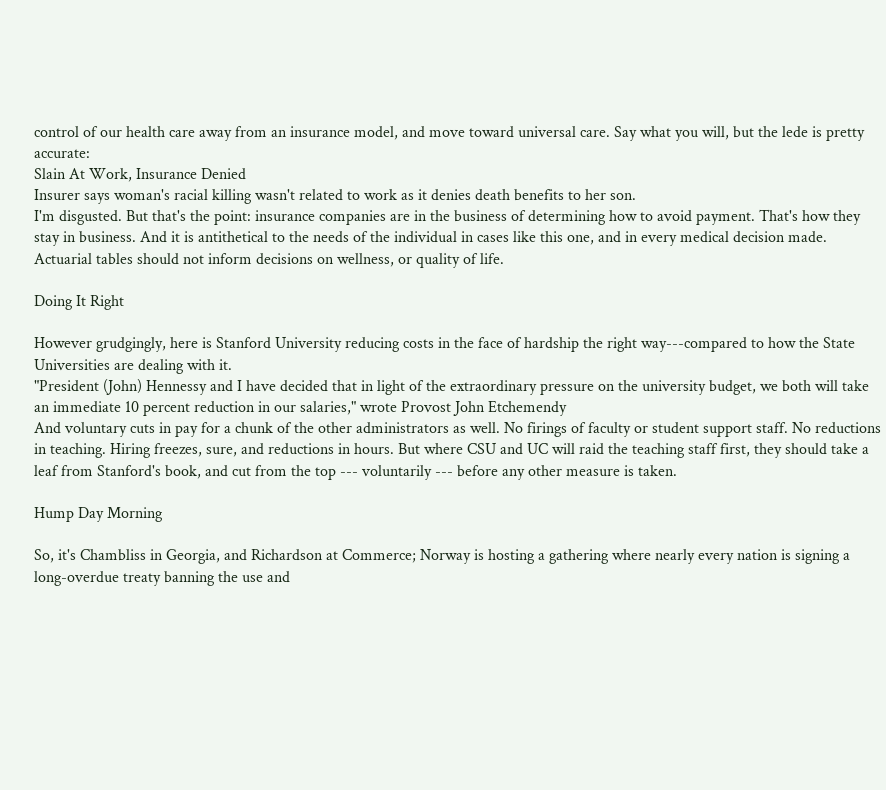control of our health care away from an insurance model, and move toward universal care. Say what you will, but the lede is pretty accurate:
Slain At Work, Insurance Denied
Insurer says woman's racial killing wasn't related to work as it denies death benefits to her son.
I'm disgusted. But that's the point: insurance companies are in the business of determining how to avoid payment. That's how they stay in business. And it is antithetical to the needs of the individual in cases like this one, and in every medical decision made. Actuarial tables should not inform decisions on wellness, or quality of life.

Doing It Right

However grudgingly, here is Stanford University reducing costs in the face of hardship the right way---compared to how the State Universities are dealing with it.
"President (John) Hennessy and I have decided that in light of the extraordinary pressure on the university budget, we both will take an immediate 10 percent reduction in our salaries," wrote Provost John Etchemendy
And voluntary cuts in pay for a chunk of the other administrators as well. No firings of faculty or student support staff. No reductions in teaching. Hiring freezes, sure, and reductions in hours. But where CSU and UC will raid the teaching staff first, they should take a leaf from Stanford's book, and cut from the top --- voluntarily --- before any other measure is taken.

Hump Day Morning

So, it's Chambliss in Georgia, and Richardson at Commerce; Norway is hosting a gathering where nearly every nation is signing a long-overdue treaty banning the use and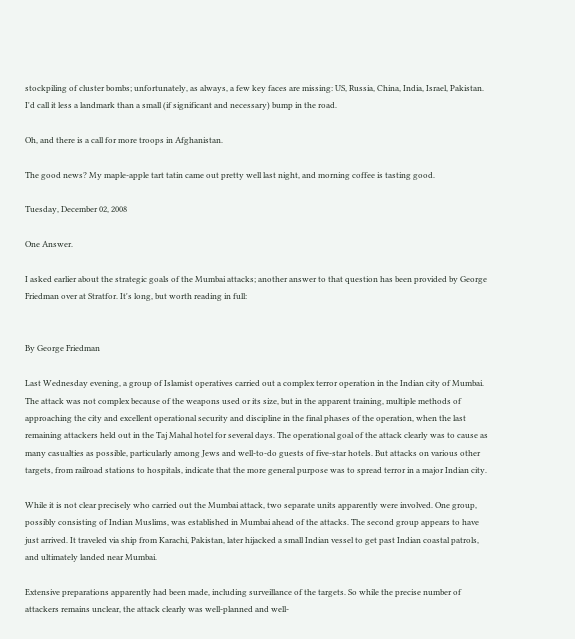stockpiling of cluster bombs; unfortunately, as always, a few key faces are missing: US, Russia, China, India, Israel, Pakistan. I'd call it less a landmark than a small (if significant and necessary) bump in the road.

Oh, and there is a call for more troops in Afghanistan.

The good news? My maple-apple tart tatin came out pretty well last night, and morning coffee is tasting good.

Tuesday, December 02, 2008

One Answer.

I asked earlier about the strategic goals of the Mumbai attacks; another answer to that question has been provided by George Friedman over at Stratfor. It's long, but worth reading in full:


By George Friedman

Last Wednesday evening, a group of Islamist operatives carried out a complex terror operation in the Indian city of Mumbai. The attack was not complex because of the weapons used or its size, but in the apparent training, multiple methods of approaching the city and excellent operational security and discipline in the final phases of the operation, when the last remaining attackers held out in the Taj Mahal hotel for several days. The operational goal of the attack clearly was to cause as many casualties as possible, particularly among Jews and well-to-do guests of five-star hotels. But attacks on various other targets, from railroad stations to hospitals, indicate that the more general purpose was to spread terror in a major Indian city.

While it is not clear precisely who carried out the Mumbai attack, two separate units apparently were involved. One group, possibly consisting of Indian Muslims, was established in Mumbai ahead of the attacks. The second group appears to have just arrived. It traveled via ship from Karachi, Pakistan, later hijacked a small Indian vessel to get past Indian coastal patrols, and ultimately landed near Mumbai.

Extensive preparations apparently had been made, including surveillance of the targets. So while the precise number of attackers remains unclear, the attack clearly was well-planned and well-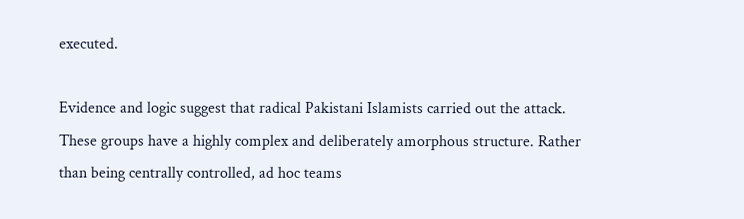executed.

Evidence and logic suggest that radical Pakistani Islamists carried out the attack. These groups have a highly complex and deliberately amorphous structure. Rather than being centrally controlled, ad hoc teams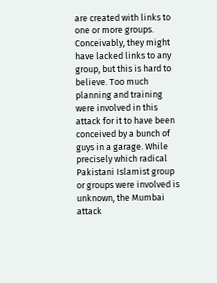are created with links to one or more groups. Conceivably, they might have lacked links to any group, but this is hard to believe. Too much planning and training were involved in this attack for it to have been conceived by a bunch of guys in a garage. While precisely which radical Pakistani Islamist group or groups were involved is unknown, the Mumbai attack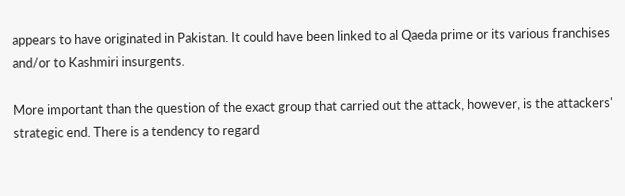appears to have originated in Pakistan. It could have been linked to al Qaeda prime or its various franchises and/or to Kashmiri insurgents.

More important than the question of the exact group that carried out the attack, however, is the attackers' strategic end. There is a tendency to regard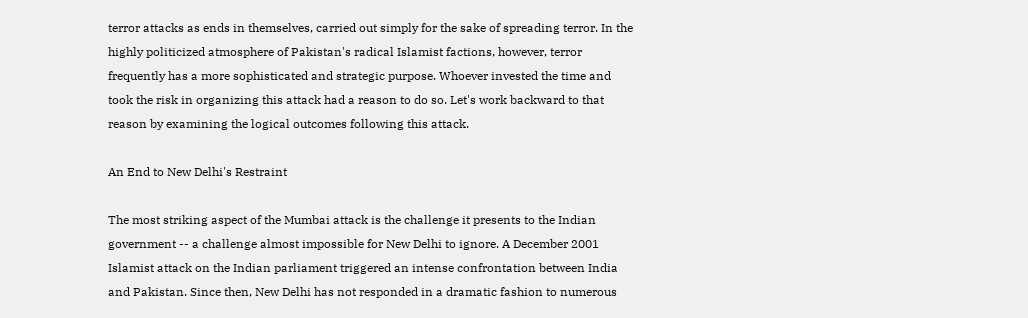terror attacks as ends in themselves, carried out simply for the sake of spreading terror. In the highly politicized atmosphere of Pakistan's radical Islamist factions, however, terror frequently has a more sophisticated and strategic purpose. Whoever invested the time and took the risk in organizing this attack had a reason to do so. Let's work backward to that reason by examining the logical outcomes following this attack.

An End to New Delhi's Restraint

The most striking aspect of the Mumbai attack is the challenge it presents to the Indian government -- a challenge almost impossible for New Delhi to ignore. A December 2001 Islamist attack on the Indian parliament triggered an intense confrontation between India and Pakistan. Since then, New Delhi has not responded in a dramatic fashion to numerous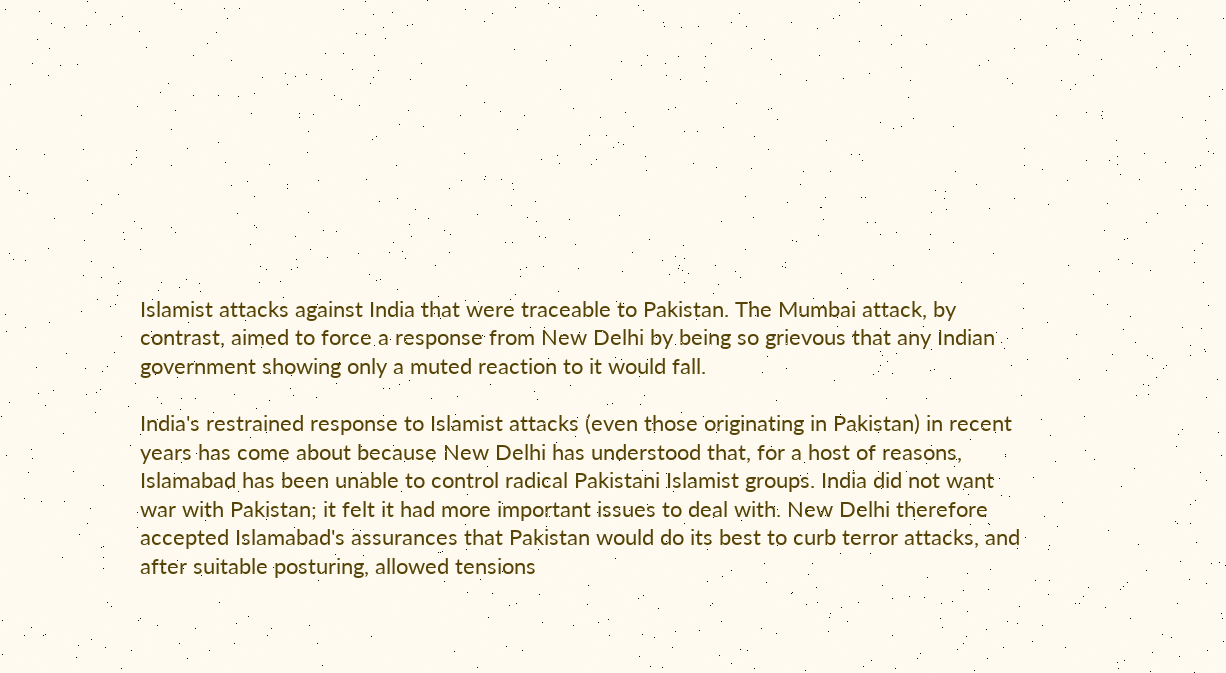Islamist attacks against India that were traceable to Pakistan. The Mumbai attack, by contrast, aimed to force a response from New Delhi by being so grievous that any Indian government showing only a muted reaction to it would fall.

India's restrained response to Islamist attacks (even those originating in Pakistan) in recent years has come about because New Delhi has understood that, for a host of reasons, Islamabad has been unable to control radical Pakistani Islamist groups. India did not want war with Pakistan; it felt it had more important issues to deal with. New Delhi therefore accepted Islamabad's assurances that Pakistan would do its best to curb terror attacks, and after suitable posturing, allowed tensions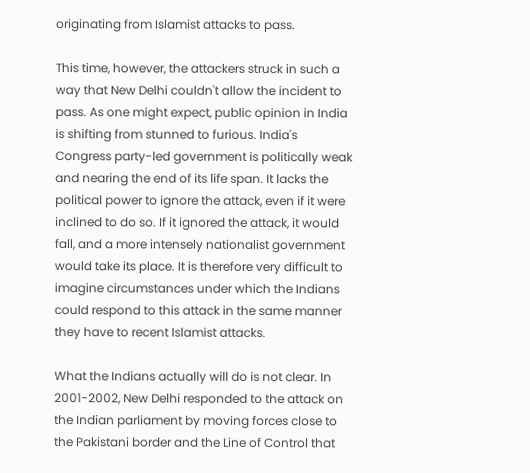originating from Islamist attacks to pass.

This time, however, the attackers struck in such a way that New Delhi couldn't allow the incident to pass. As one might expect, public opinion in India is shifting from stunned to furious. India's Congress party-led government is politically weak and nearing the end of its life span. It lacks the political power to ignore the attack, even if it were inclined to do so. If it ignored the attack, it would fall, and a more intensely nationalist government would take its place. It is therefore very difficult to imagine circumstances under which the Indians could respond to this attack in the same manner they have to recent Islamist attacks.

What the Indians actually will do is not clear. In 2001-2002, New Delhi responded to the attack on the Indian parliament by moving forces close to the Pakistani border and the Line of Control that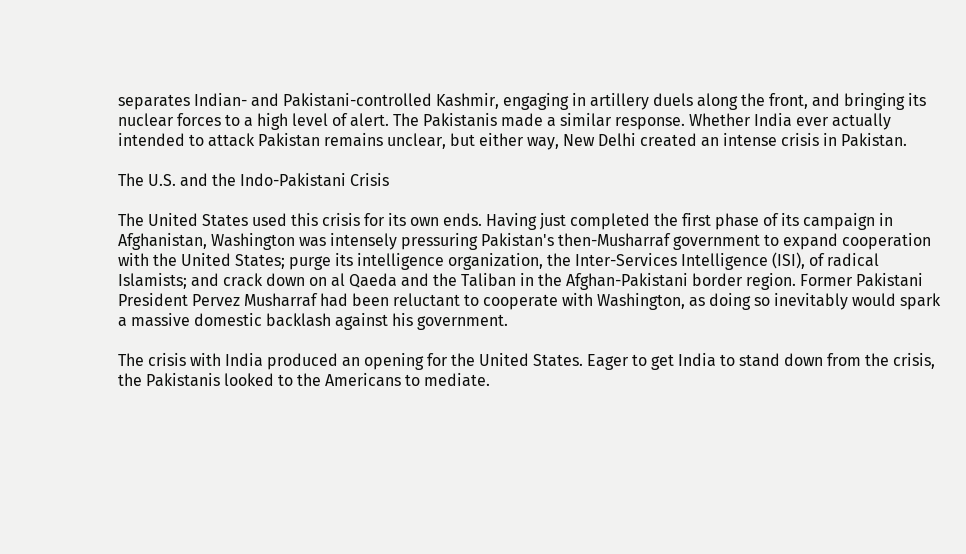separates Indian- and Pakistani-controlled Kashmir, engaging in artillery duels along the front, and bringing its nuclear forces to a high level of alert. The Pakistanis made a similar response. Whether India ever actually intended to attack Pakistan remains unclear, but either way, New Delhi created an intense crisis in Pakistan.

The U.S. and the Indo-Pakistani Crisis

The United States used this crisis for its own ends. Having just completed the first phase of its campaign in Afghanistan, Washington was intensely pressuring Pakistan's then-Musharraf government to expand cooperation with the United States; purge its intelligence organization, the Inter-Services Intelligence (ISI), of radical Islamists; and crack down on al Qaeda and the Taliban in the Afghan-Pakistani border region. Former Pakistani President Pervez Musharraf had been reluctant to cooperate with Washington, as doing so inevitably would spark a massive domestic backlash against his government.

The crisis with India produced an opening for the United States. Eager to get India to stand down from the crisis, the Pakistanis looked to the Americans to mediate.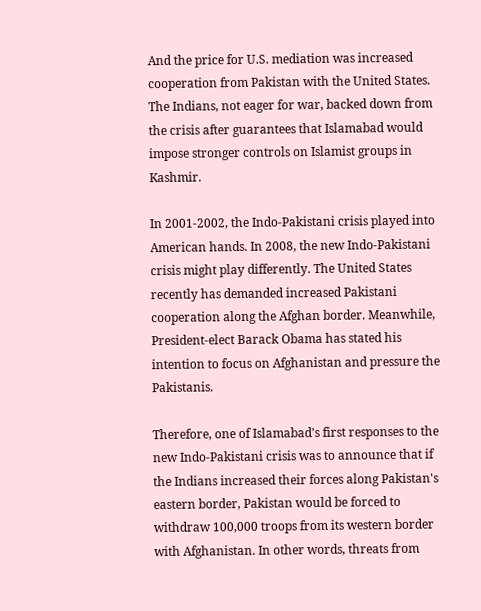And the price for U.S. mediation was increased cooperation from Pakistan with the United States. The Indians, not eager for war, backed down from the crisis after guarantees that Islamabad would impose stronger controls on Islamist groups in Kashmir.

In 2001-2002, the Indo-Pakistani crisis played into American hands. In 2008, the new Indo-Pakistani crisis might play differently. The United States recently has demanded increased Pakistani cooperation along the Afghan border. Meanwhile, President-elect Barack Obama has stated his intention to focus on Afghanistan and pressure the Pakistanis.

Therefore, one of Islamabad's first responses to the new Indo-Pakistani crisis was to announce that if the Indians increased their forces along Pakistan's eastern border, Pakistan would be forced to withdraw 100,000 troops from its western border with Afghanistan. In other words, threats from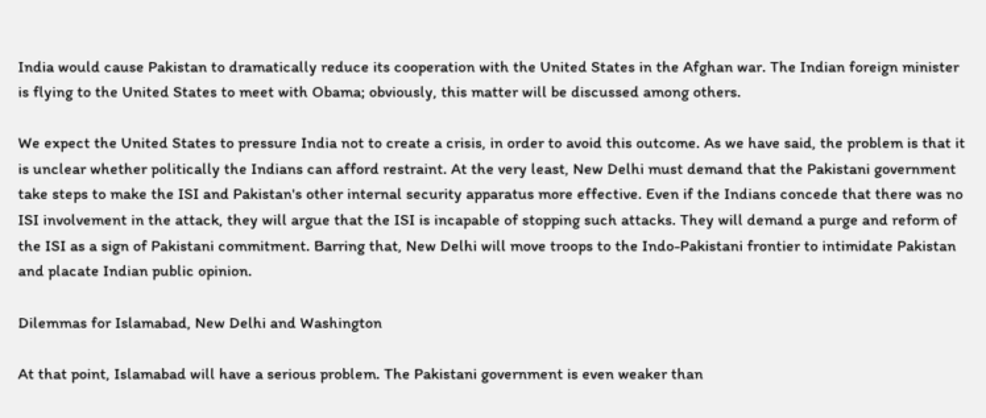India would cause Pakistan to dramatically reduce its cooperation with the United States in the Afghan war. The Indian foreign minister is flying to the United States to meet with Obama; obviously, this matter will be discussed among others.

We expect the United States to pressure India not to create a crisis, in order to avoid this outcome. As we have said, the problem is that it is unclear whether politically the Indians can afford restraint. At the very least, New Delhi must demand that the Pakistani government take steps to make the ISI and Pakistan's other internal security apparatus more effective. Even if the Indians concede that there was no ISI involvement in the attack, they will argue that the ISI is incapable of stopping such attacks. They will demand a purge and reform of the ISI as a sign of Pakistani commitment. Barring that, New Delhi will move troops to the Indo-Pakistani frontier to intimidate Pakistan and placate Indian public opinion.

Dilemmas for Islamabad, New Delhi and Washington

At that point, Islamabad will have a serious problem. The Pakistani government is even weaker than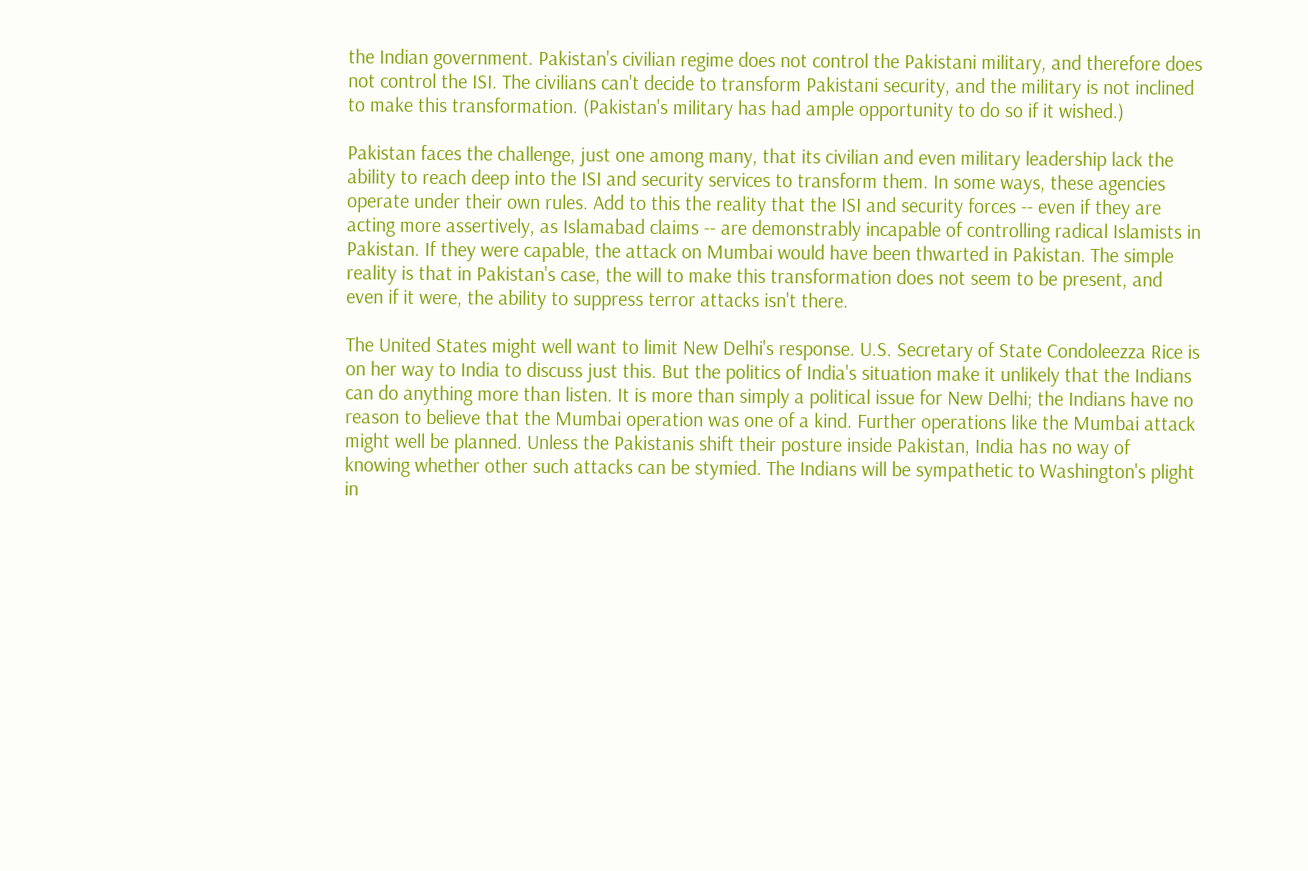the Indian government. Pakistan's civilian regime does not control the Pakistani military, and therefore does not control the ISI. The civilians can't decide to transform Pakistani security, and the military is not inclined to make this transformation. (Pakistan's military has had ample opportunity to do so if it wished.)

Pakistan faces the challenge, just one among many, that its civilian and even military leadership lack the ability to reach deep into the ISI and security services to transform them. In some ways, these agencies operate under their own rules. Add to this the reality that the ISI and security forces -- even if they are acting more assertively, as Islamabad claims -- are demonstrably incapable of controlling radical Islamists in Pakistan. If they were capable, the attack on Mumbai would have been thwarted in Pakistan. The simple reality is that in Pakistan's case, the will to make this transformation does not seem to be present, and even if it were, the ability to suppress terror attacks isn't there.

The United States might well want to limit New Delhi's response. U.S. Secretary of State Condoleezza Rice is on her way to India to discuss just this. But the politics of India's situation make it unlikely that the Indians can do anything more than listen. It is more than simply a political issue for New Delhi; the Indians have no reason to believe that the Mumbai operation was one of a kind. Further operations like the Mumbai attack might well be planned. Unless the Pakistanis shift their posture inside Pakistan, India has no way of knowing whether other such attacks can be stymied. The Indians will be sympathetic to Washington's plight in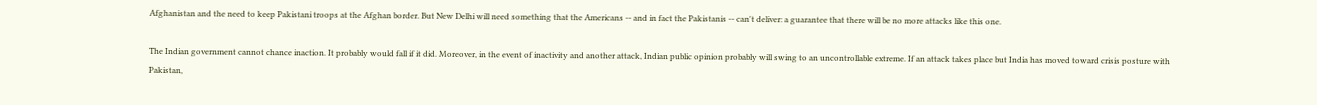Afghanistan and the need to keep Pakistani troops at the Afghan border. But New Delhi will need something that the Americans -- and in fact the Pakistanis -- can't deliver: a guarantee that there will be no more attacks like this one.

The Indian government cannot chance inaction. It probably would fall if it did. Moreover, in the event of inactivity and another attack, Indian public opinion probably will swing to an uncontrollable extreme. If an attack takes place but India has moved toward crisis posture with Pakistan,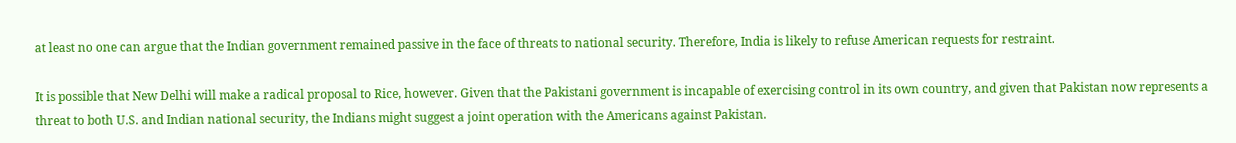at least no one can argue that the Indian government remained passive in the face of threats to national security. Therefore, India is likely to refuse American requests for restraint.

It is possible that New Delhi will make a radical proposal to Rice, however. Given that the Pakistani government is incapable of exercising control in its own country, and given that Pakistan now represents a threat to both U.S. and Indian national security, the Indians might suggest a joint operation with the Americans against Pakistan.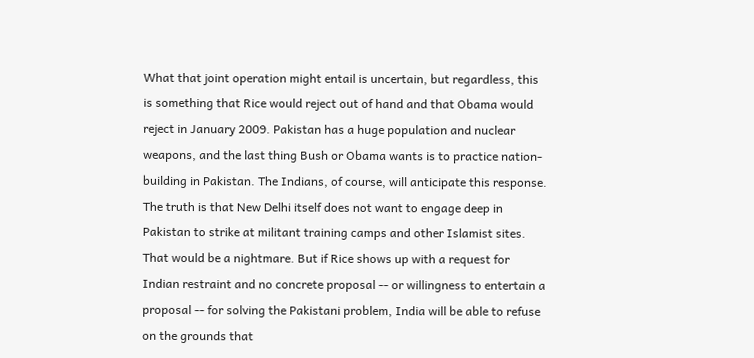What that joint operation might entail is uncertain, but regardless, this is something that Rice would reject out of hand and that Obama would reject in January 2009. Pakistan has a huge population and nuclear weapons, and the last thing Bush or Obama wants is to practice nation-building in Pakistan. The Indians, of course, will anticipate this response. The truth is that New Delhi itself does not want to engage deep in Pakistan to strike at militant training camps and other Islamist sites. That would be a nightmare. But if Rice shows up with a request for Indian restraint and no concrete proposal -- or willingness to entertain a proposal -- for solving the Pakistani problem, India will be able to refuse on the grounds that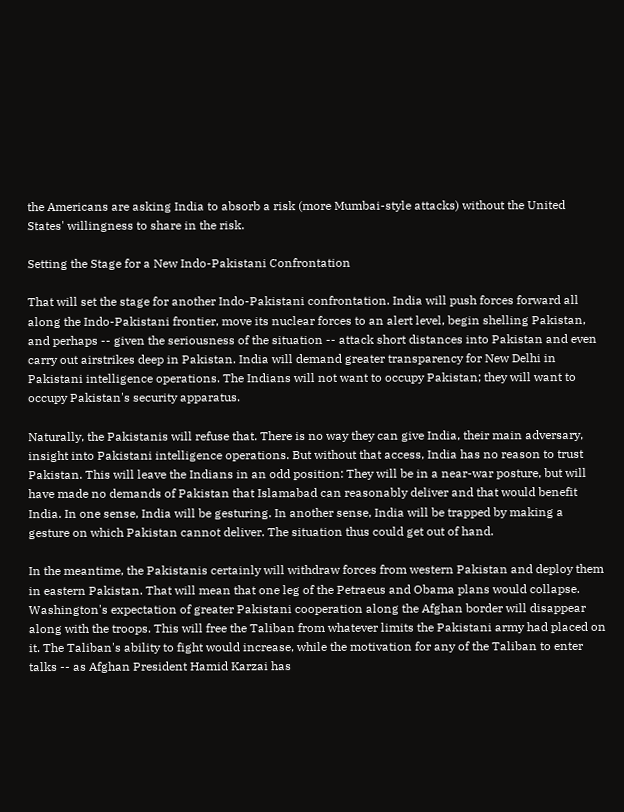the Americans are asking India to absorb a risk (more Mumbai-style attacks) without the United States' willingness to share in the risk.

Setting the Stage for a New Indo-Pakistani Confrontation

That will set the stage for another Indo-Pakistani confrontation. India will push forces forward all along the Indo-Pakistani frontier, move its nuclear forces to an alert level, begin shelling Pakistan, and perhaps -- given the seriousness of the situation -- attack short distances into Pakistan and even carry out airstrikes deep in Pakistan. India will demand greater transparency for New Delhi in Pakistani intelligence operations. The Indians will not want to occupy Pakistan; they will want to occupy Pakistan's security apparatus.

Naturally, the Pakistanis will refuse that. There is no way they can give India, their main adversary, insight into Pakistani intelligence operations. But without that access, India has no reason to trust Pakistan. This will leave the Indians in an odd position: They will be in a near-war posture, but will have made no demands of Pakistan that Islamabad can reasonably deliver and that would benefit India. In one sense, India will be gesturing. In another sense, India will be trapped by making a gesture on which Pakistan cannot deliver. The situation thus could get out of hand.

In the meantime, the Pakistanis certainly will withdraw forces from western Pakistan and deploy them in eastern Pakistan. That will mean that one leg of the Petraeus and Obama plans would collapse. Washington's expectation of greater Pakistani cooperation along the Afghan border will disappear along with the troops. This will free the Taliban from whatever limits the Pakistani army had placed on it. The Taliban's ability to fight would increase, while the motivation for any of the Taliban to enter talks -- as Afghan President Hamid Karzai has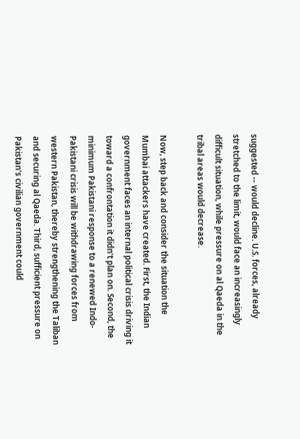suggested -- would decline. U.S. forces, already stretched to the limit, would face an increasingly difficult situation, while pressure on al Qaeda in the tribal areas would decrease.

Now, step back and consider the situation the Mumbai attackers have created. First, the Indian government faces an internal political crisis driving it toward a confrontation it didn't plan on. Second, the minimum Pakistani response to a renewed Indo-Pakistani crisis will be withdrawing forces from western Pakistan, thereby strengthening the Taliban and securing al Qaeda. Third, sufficient pressure on Pakistan's civilian government could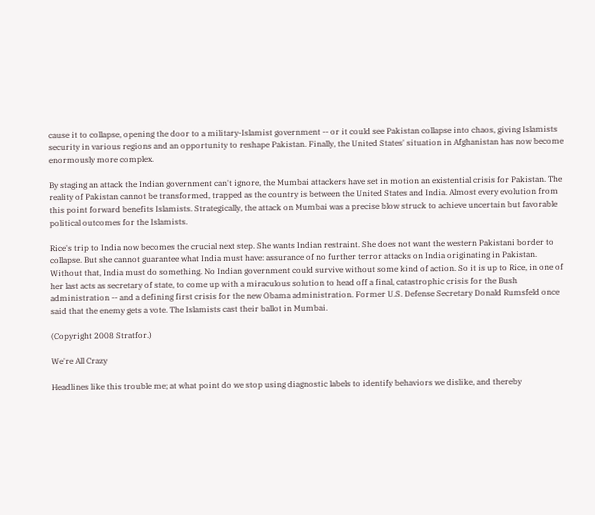cause it to collapse, opening the door to a military-Islamist government -- or it could see Pakistan collapse into chaos, giving Islamists security in various regions and an opportunity to reshape Pakistan. Finally, the United States' situation in Afghanistan has now become enormously more complex.

By staging an attack the Indian government can't ignore, the Mumbai attackers have set in motion an existential crisis for Pakistan. The reality of Pakistan cannot be transformed, trapped as the country is between the United States and India. Almost every evolution from this point forward benefits Islamists. Strategically, the attack on Mumbai was a precise blow struck to achieve uncertain but favorable political outcomes for the Islamists.

Rice's trip to India now becomes the crucial next step. She wants Indian restraint. She does not want the western Pakistani border to collapse. But she cannot guarantee what India must have: assurance of no further terror attacks on India originating in Pakistan. Without that, India must do something. No Indian government could survive without some kind of action. So it is up to Rice, in one of her last acts as secretary of state, to come up with a miraculous solution to head off a final, catastrophic crisis for the Bush administration -- and a defining first crisis for the new Obama administration. Former U.S. Defense Secretary Donald Rumsfeld once said that the enemy gets a vote. The Islamists cast their ballot in Mumbai.

(Copyright 2008 Stratfor.)

We're All Crazy

Headlines like this trouble me; at what point do we stop using diagnostic labels to identify behaviors we dislike, and thereby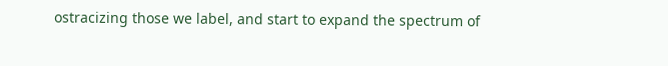ostracizing those we label, and start to expand the spectrum of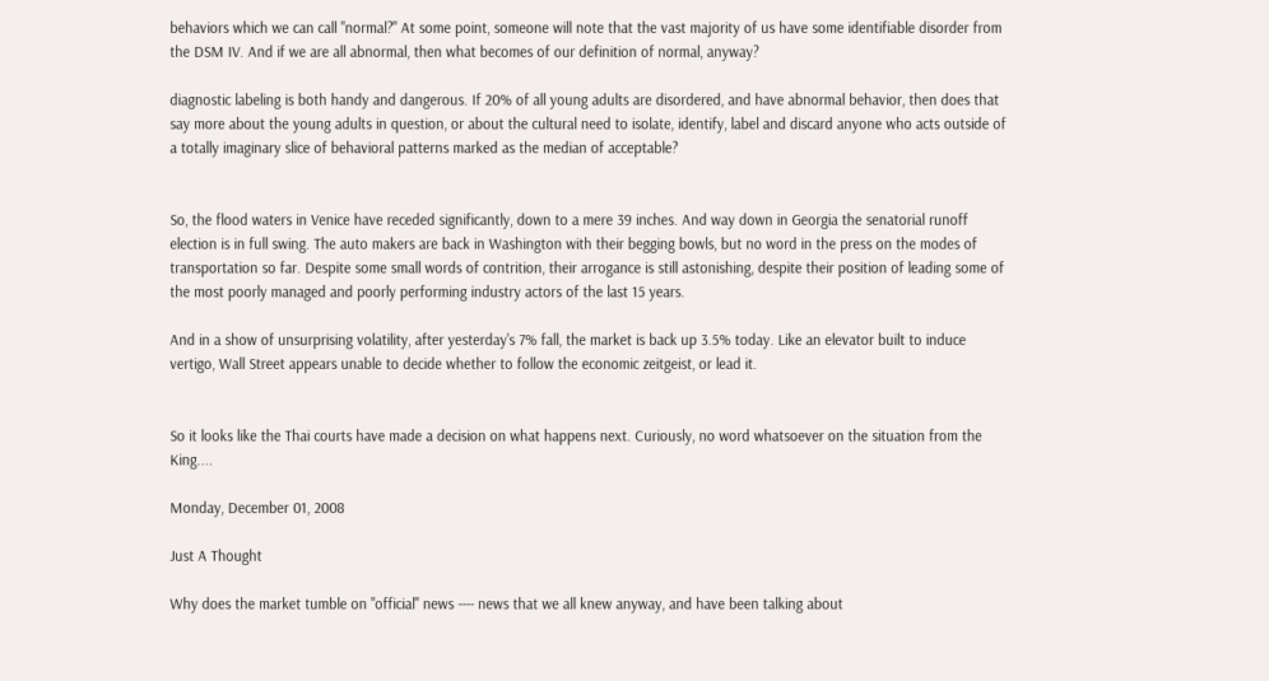behaviors which we can call "normal?" At some point, someone will note that the vast majority of us have some identifiable disorder from the DSM IV. And if we are all abnormal, then what becomes of our definition of normal, anyway?

diagnostic labeling is both handy and dangerous. If 20% of all young adults are disordered, and have abnormal behavior, then does that say more about the young adults in question, or about the cultural need to isolate, identify, label and discard anyone who acts outside of a totally imaginary slice of behavioral patterns marked as the median of acceptable?


So, the flood waters in Venice have receded significantly, down to a mere 39 inches. And way down in Georgia the senatorial runoff election is in full swing. The auto makers are back in Washington with their begging bowls, but no word in the press on the modes of transportation so far. Despite some small words of contrition, their arrogance is still astonishing, despite their position of leading some of the most poorly managed and poorly performing industry actors of the last 15 years.

And in a show of unsurprising volatility, after yesterday's 7% fall, the market is back up 3.5% today. Like an elevator built to induce vertigo, Wall Street appears unable to decide whether to follow the economic zeitgeist, or lead it.


So it looks like the Thai courts have made a decision on what happens next. Curiously, no word whatsoever on the situation from the King....

Monday, December 01, 2008

Just A Thought

Why does the market tumble on "official" news ---- news that we all knew anyway, and have been talking about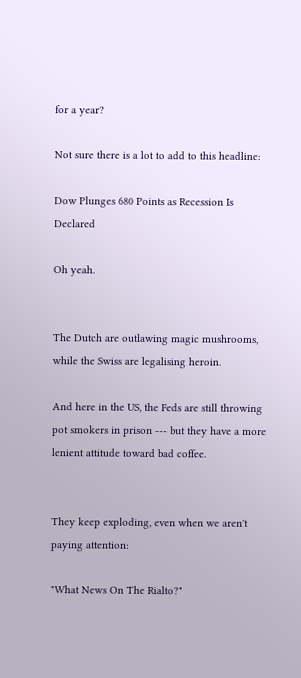for a year?

Not sure there is a lot to add to this headline:

Dow Plunges 680 Points as Recession Is Declared

Oh yeah.


The Dutch are outlawing magic mushrooms, while the Swiss are legalising heroin.

And here in the US, the Feds are still throwing pot smokers in prison --- but they have a more lenient attitude toward bad coffee.


They keep exploding, even when we aren't paying attention:

"What News On The Rialto?"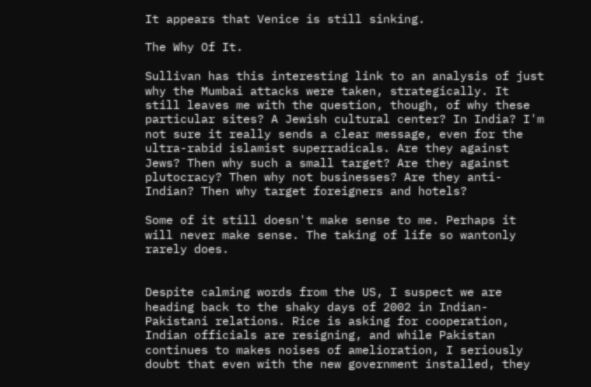It appears that Venice is still sinking.

The Why Of It.

Sullivan has this interesting link to an analysis of just why the Mumbai attacks were taken, strategically. It still leaves me with the question, though, of why these particular sites? A Jewish cultural center? In India? I'm not sure it really sends a clear message, even for the ultra-rabid islamist superradicals. Are they against Jews? Then why such a small target? Are they against plutocracy? Then why not businesses? Are they anti-Indian? Then why target foreigners and hotels?

Some of it still doesn't make sense to me. Perhaps it will never make sense. The taking of life so wantonly rarely does.


Despite calming words from the US, I suspect we are heading back to the shaky days of 2002 in Indian-Pakistani relations. Rice is asking for cooperation, Indian officials are resigning, and while Pakistan continues to makes noises of amelioration, I seriously doubt that even with the new government installed, they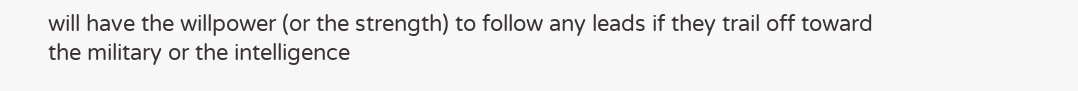will have the willpower (or the strength) to follow any leads if they trail off toward the military or the intelligence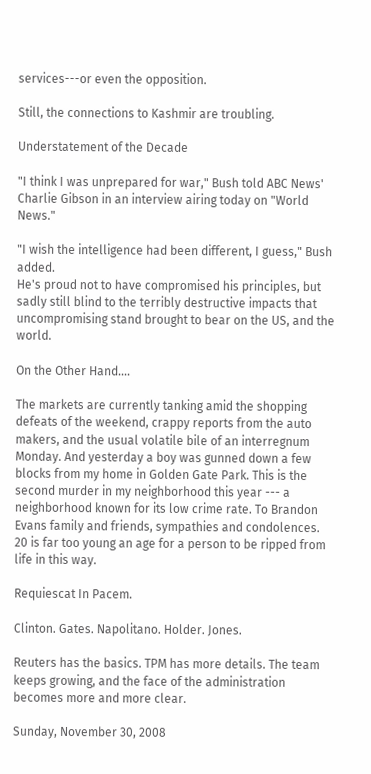services---or even the opposition.

Still, the connections to Kashmir are troubling.

Understatement of the Decade

"I think I was unprepared for war," Bush told ABC News' Charlie Gibson in an interview airing today on "World News."

"I wish the intelligence had been different, I guess," Bush added.
He's proud not to have compromised his principles, but sadly still blind to the terribly destructive impacts that uncompromising stand brought to bear on the US, and the world.

On the Other Hand....

The markets are currently tanking amid the shopping defeats of the weekend, crappy reports from the auto makers, and the usual volatile bile of an interregnum Monday. And yesterday a boy was gunned down a few blocks from my home in Golden Gate Park. This is the second murder in my neighborhood this year --- a neighborhood known for its low crime rate. To Brandon Evans family and friends, sympathies and condolences. 20 is far too young an age for a person to be ripped from life in this way.

Requiescat In Pacem.

Clinton. Gates. Napolitano. Holder. Jones.

Reuters has the basics. TPM has more details. The team keeps growing, and the face of the administration becomes more and more clear.

Sunday, November 30, 2008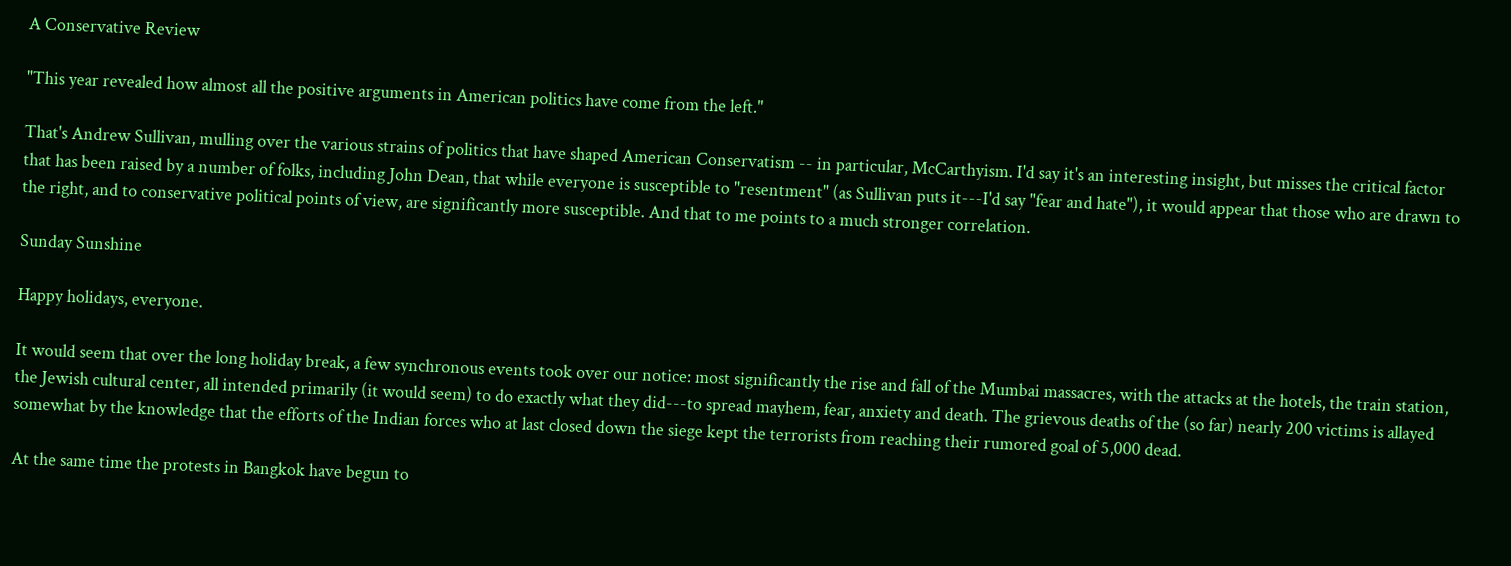A Conservative Review

"This year revealed how almost all the positive arguments in American politics have come from the left."

That's Andrew Sullivan, mulling over the various strains of politics that have shaped American Conservatism -- in particular, McCarthyism. I'd say it's an interesting insight, but misses the critical factor that has been raised by a number of folks, including John Dean, that while everyone is susceptible to "resentment" (as Sullivan puts it---I'd say "fear and hate"), it would appear that those who are drawn to the right, and to conservative political points of view, are significantly more susceptible. And that to me points to a much stronger correlation.

Sunday Sunshine

Happy holidays, everyone.

It would seem that over the long holiday break, a few synchronous events took over our notice: most significantly the rise and fall of the Mumbai massacres, with the attacks at the hotels, the train station, the Jewish cultural center, all intended primarily (it would seem) to do exactly what they did---to spread mayhem, fear, anxiety and death. The grievous deaths of the (so far) nearly 200 victims is allayed somewhat by the knowledge that the efforts of the Indian forces who at last closed down the siege kept the terrorists from reaching their rumored goal of 5,000 dead.

At the same time the protests in Bangkok have begun to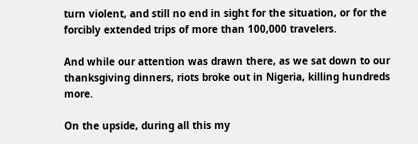turn violent, and still no end in sight for the situation, or for the forcibly extended trips of more than 100,000 travelers.

And while our attention was drawn there, as we sat down to our thanksgiving dinners, riots broke out in Nigeria, killing hundreds more.

On the upside, during all this my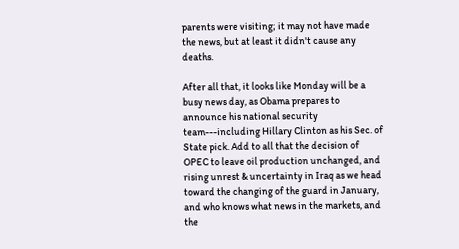parents were visiting; it may not have made the news, but at least it didn't cause any deaths.

After all that, it looks like Monday will be a busy news day, as Obama prepares to announce his national security team---including Hillary Clinton as his Sec. of State pick. Add to all that the decision of OPEC to leave oil production unchanged, and rising unrest & uncertainty in Iraq as we head toward the changing of the guard in January, and who knows what news in the markets, and the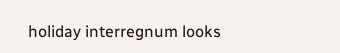holiday interregnum looks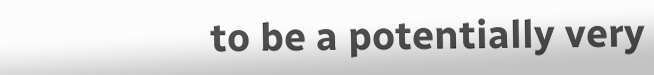to be a potentially very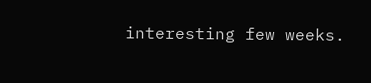interesting few weeks.